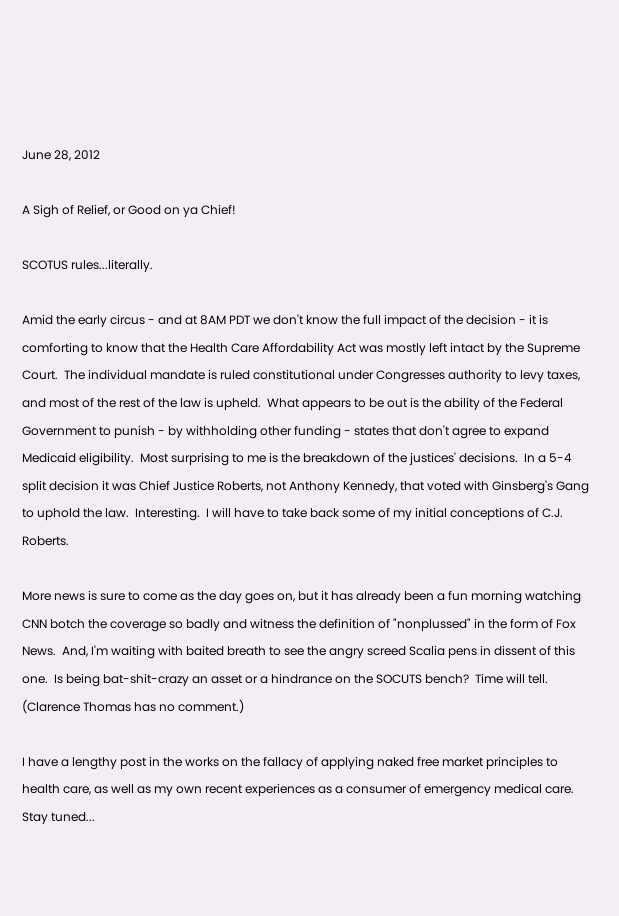June 28, 2012

A Sigh of Relief, or Good on ya Chief!

SCOTUS rules...literally.

Amid the early circus - and at 8AM PDT we don't know the full impact of the decision - it is comforting to know that the Health Care Affordability Act was mostly left intact by the Supreme Court.  The individual mandate is ruled constitutional under Congresses authority to levy taxes, and most of the rest of the law is upheld.  What appears to be out is the ability of the Federal Government to punish - by withholding other funding - states that don't agree to expand Medicaid eligibility.  Most surprising to me is the breakdown of the justices' decisions.  In a 5-4 split decision it was Chief Justice Roberts, not Anthony Kennedy, that voted with Ginsberg's Gang to uphold the law.  Interesting.  I will have to take back some of my initial conceptions of C.J. Roberts.

More news is sure to come as the day goes on, but it has already been a fun morning watching CNN botch the coverage so badly and witness the definition of "nonplussed" in the form of Fox News.  And, I'm waiting with baited breath to see the angry screed Scalia pens in dissent of this one.  Is being bat-shit-crazy an asset or a hindrance on the SOCUTS bench?  Time will tell.  (Clarence Thomas has no comment.)

I have a lengthy post in the works on the fallacy of applying naked free market principles to health care, as well as my own recent experiences as a consumer of emergency medical care.  Stay tuned...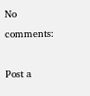No comments:

Post a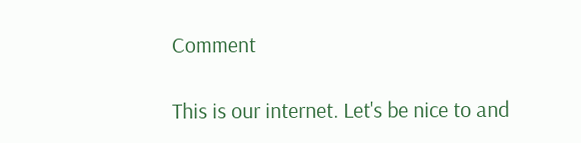Comment

This is our internet. Let's be nice to and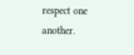respect one another.